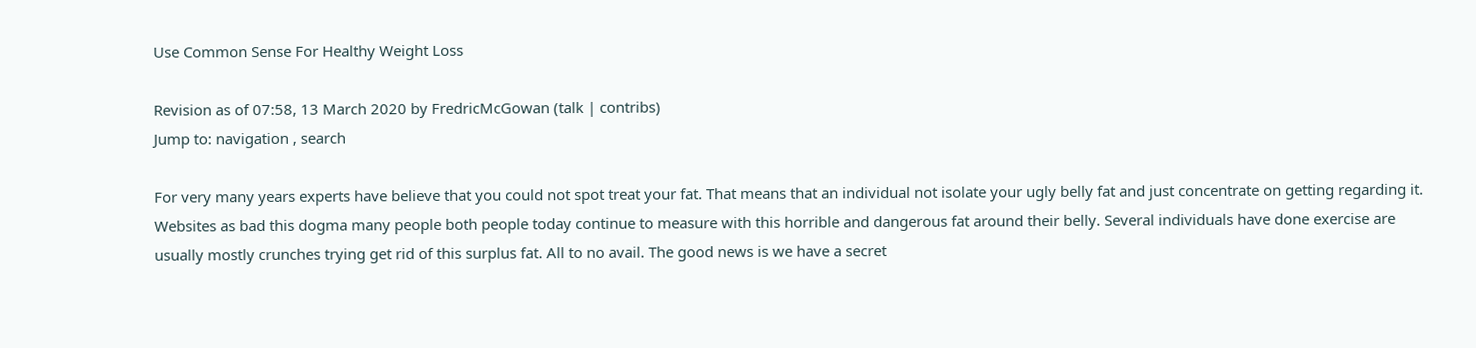Use Common Sense For Healthy Weight Loss

Revision as of 07:58, 13 March 2020 by FredricMcGowan (talk | contribs)
Jump to: navigation , search

For very many years experts have believe that you could not spot treat your fat. That means that an individual not isolate your ugly belly fat and just concentrate on getting regarding it. Websites as bad this dogma many people both people today continue to measure with this horrible and dangerous fat around their belly. Several individuals have done exercise are usually mostly crunches trying get rid of this surplus fat. All to no avail. The good news is we have a secret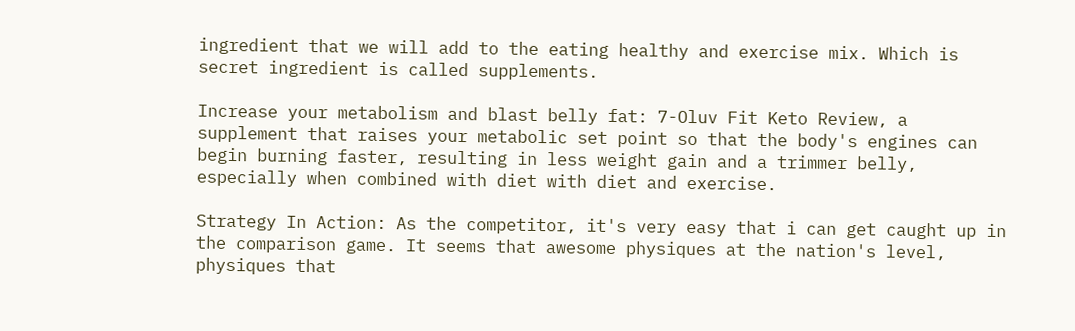ingredient that we will add to the eating healthy and exercise mix. Which is secret ingredient is called supplements.

Increase your metabolism and blast belly fat: 7-Oluv Fit Keto Review, a supplement that raises your metabolic set point so that the body's engines can begin burning faster, resulting in less weight gain and a trimmer belly, especially when combined with diet with diet and exercise.

Strategy In Action: As the competitor, it's very easy that i can get caught up in the comparison game. It seems that awesome physiques at the nation's level, physiques that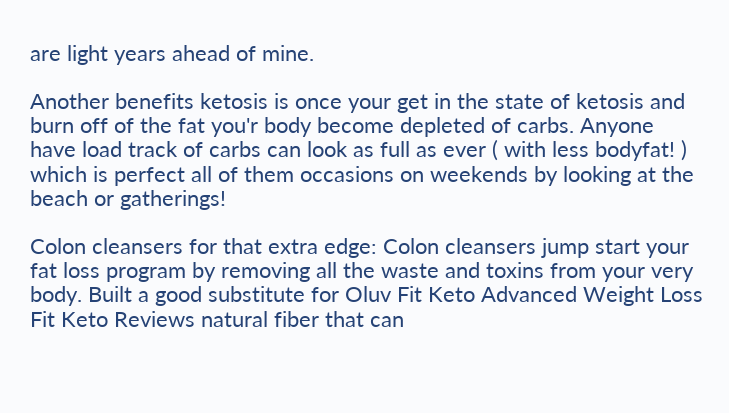are light years ahead of mine.

Another benefits ketosis is once your get in the state of ketosis and burn off of the fat you'r body become depleted of carbs. Anyone have load track of carbs can look as full as ever ( with less bodyfat! ) which is perfect all of them occasions on weekends by looking at the beach or gatherings!

Colon cleansers for that extra edge: Colon cleansers jump start your fat loss program by removing all the waste and toxins from your very body. Built a good substitute for Oluv Fit Keto Advanced Weight Loss Fit Keto Reviews natural fiber that can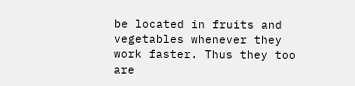be located in fruits and vegetables whenever they work faster. Thus they too are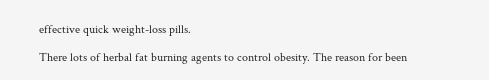effective quick weight-loss pills.

There lots of herbal fat burning agents to control obesity. The reason for been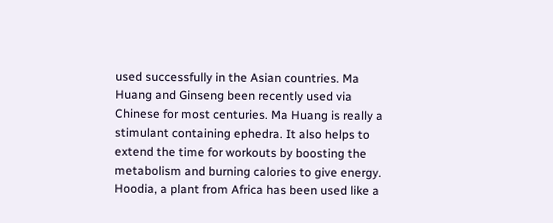used successfully in the Asian countries. Ma Huang and Ginseng been recently used via Chinese for most centuries. Ma Huang is really a stimulant containing ephedra. It also helps to extend the time for workouts by boosting the metabolism and burning calories to give energy. Hoodia, a plant from Africa has been used like a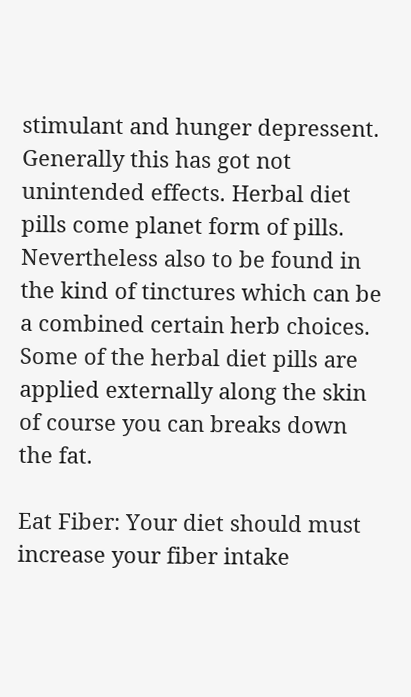stimulant and hunger depressent. Generally this has got not unintended effects. Herbal diet pills come planet form of pills. Nevertheless also to be found in the kind of tinctures which can be a combined certain herb choices. Some of the herbal diet pills are applied externally along the skin of course you can breaks down the fat.

Eat Fiber: Your diet should must increase your fiber intake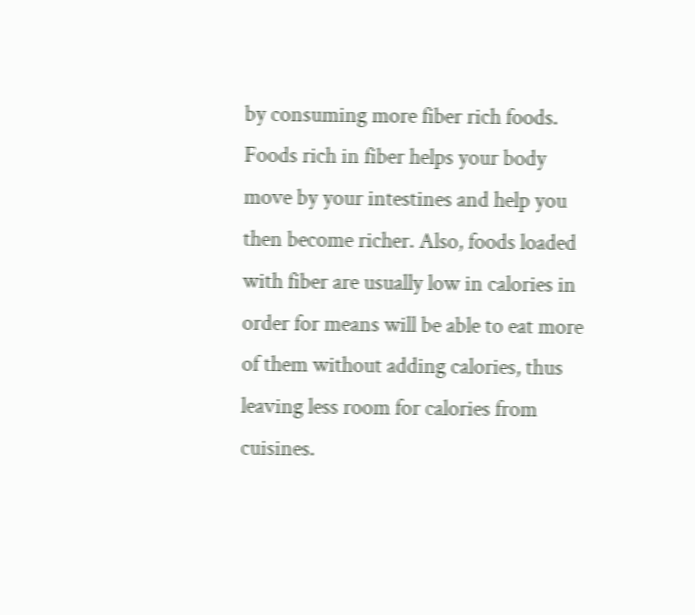by consuming more fiber rich foods. Foods rich in fiber helps your body move by your intestines and help you then become richer. Also, foods loaded with fiber are usually low in calories in order for means will be able to eat more of them without adding calories, thus leaving less room for calories from cuisines.